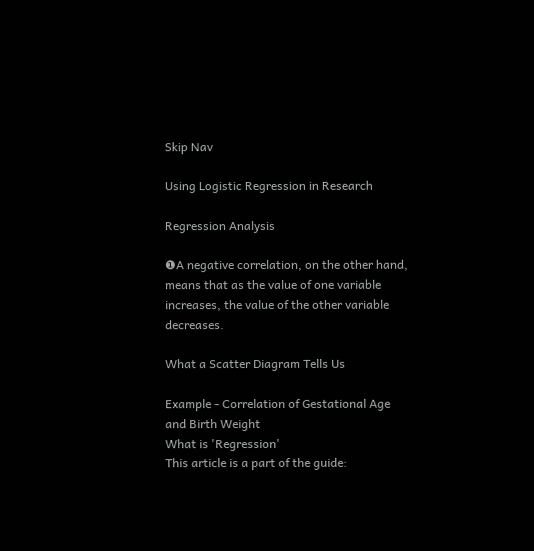Skip Nav

Using Logistic Regression in Research

Regression Analysis

❶A negative correlation, on the other hand, means that as the value of one variable increases, the value of the other variable decreases.

What a Scatter Diagram Tells Us

Example - Correlation of Gestational Age and Birth Weight
What is 'Regression'
This article is a part of the guide: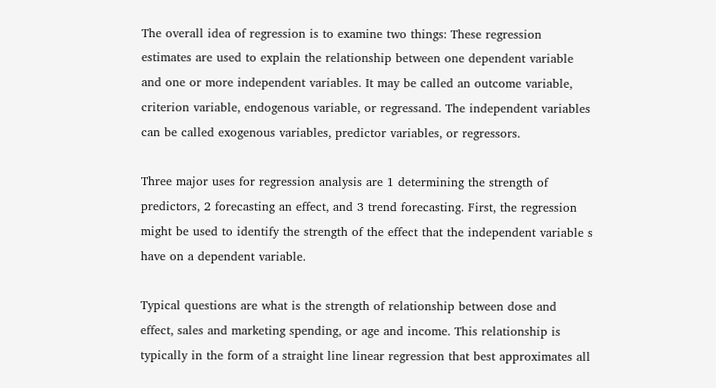The overall idea of regression is to examine two things: These regression estimates are used to explain the relationship between one dependent variable and one or more independent variables. It may be called an outcome variable, criterion variable, endogenous variable, or regressand. The independent variables can be called exogenous variables, predictor variables, or regressors.

Three major uses for regression analysis are 1 determining the strength of predictors, 2 forecasting an effect, and 3 trend forecasting. First, the regression might be used to identify the strength of the effect that the independent variable s have on a dependent variable.

Typical questions are what is the strength of relationship between dose and effect, sales and marketing spending, or age and income. This relationship is typically in the form of a straight line linear regression that best approximates all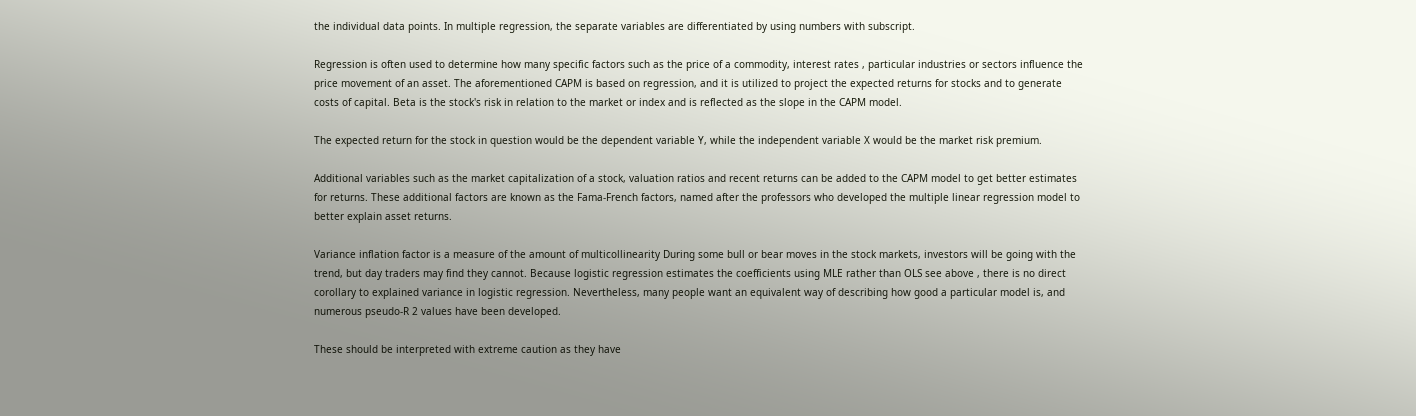the individual data points. In multiple regression, the separate variables are differentiated by using numbers with subscript.

Regression is often used to determine how many specific factors such as the price of a commodity, interest rates , particular industries or sectors influence the price movement of an asset. The aforementioned CAPM is based on regression, and it is utilized to project the expected returns for stocks and to generate costs of capital. Beta is the stock's risk in relation to the market or index and is reflected as the slope in the CAPM model.

The expected return for the stock in question would be the dependent variable Y, while the independent variable X would be the market risk premium.

Additional variables such as the market capitalization of a stock, valuation ratios and recent returns can be added to the CAPM model to get better estimates for returns. These additional factors are known as the Fama-French factors, named after the professors who developed the multiple linear regression model to better explain asset returns.

Variance inflation factor is a measure of the amount of multicollinearity During some bull or bear moves in the stock markets, investors will be going with the trend, but day traders may find they cannot. Because logistic regression estimates the coefficients using MLE rather than OLS see above , there is no direct corollary to explained variance in logistic regression. Nevertheless, many people want an equivalent way of describing how good a particular model is, and numerous pseudo-R 2 values have been developed.

These should be interpreted with extreme caution as they have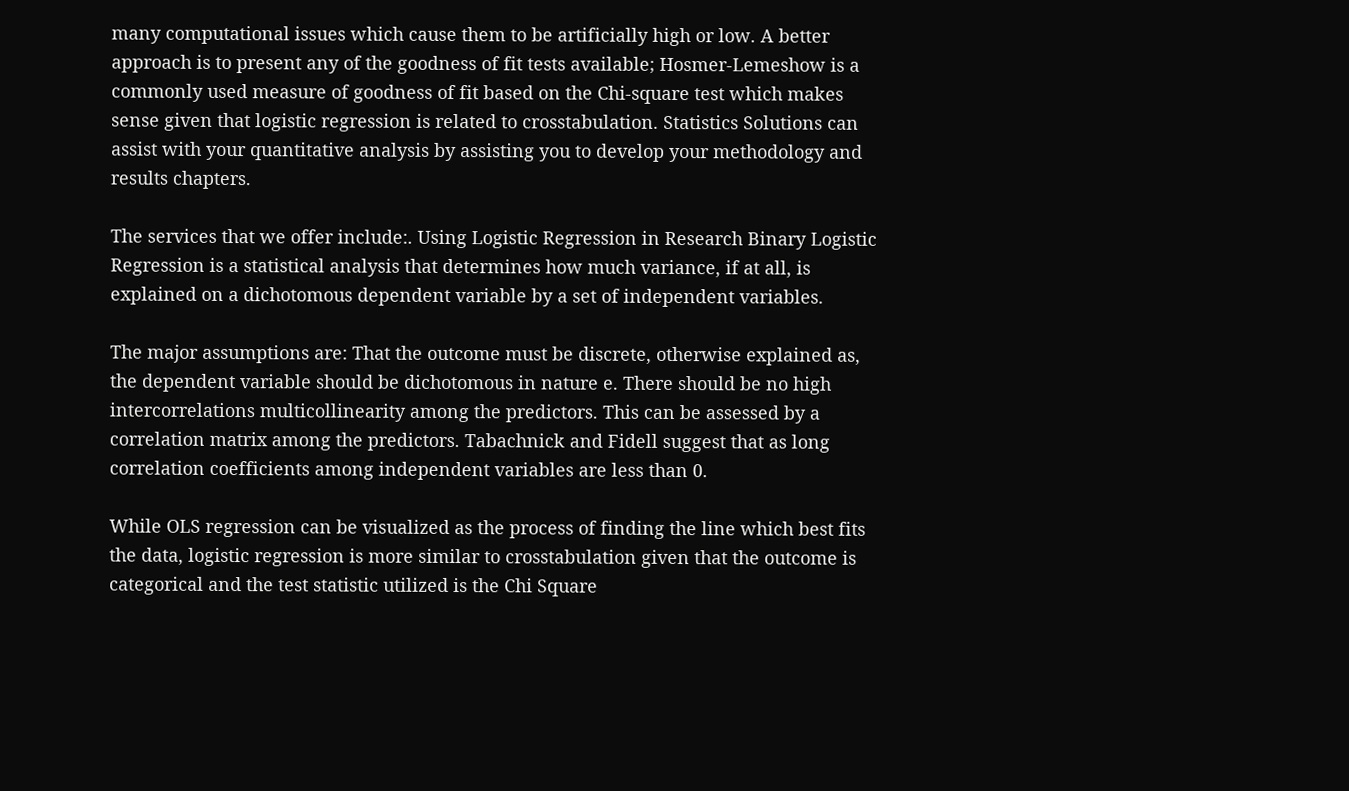many computational issues which cause them to be artificially high or low. A better approach is to present any of the goodness of fit tests available; Hosmer-Lemeshow is a commonly used measure of goodness of fit based on the Chi-square test which makes sense given that logistic regression is related to crosstabulation. Statistics Solutions can assist with your quantitative analysis by assisting you to develop your methodology and results chapters.

The services that we offer include:. Using Logistic Regression in Research Binary Logistic Regression is a statistical analysis that determines how much variance, if at all, is explained on a dichotomous dependent variable by a set of independent variables.

The major assumptions are: That the outcome must be discrete, otherwise explained as, the dependent variable should be dichotomous in nature e. There should be no high intercorrelations multicollinearity among the predictors. This can be assessed by a correlation matrix among the predictors. Tabachnick and Fidell suggest that as long correlation coefficients among independent variables are less than 0.

While OLS regression can be visualized as the process of finding the line which best fits the data, logistic regression is more similar to crosstabulation given that the outcome is categorical and the test statistic utilized is the Chi Square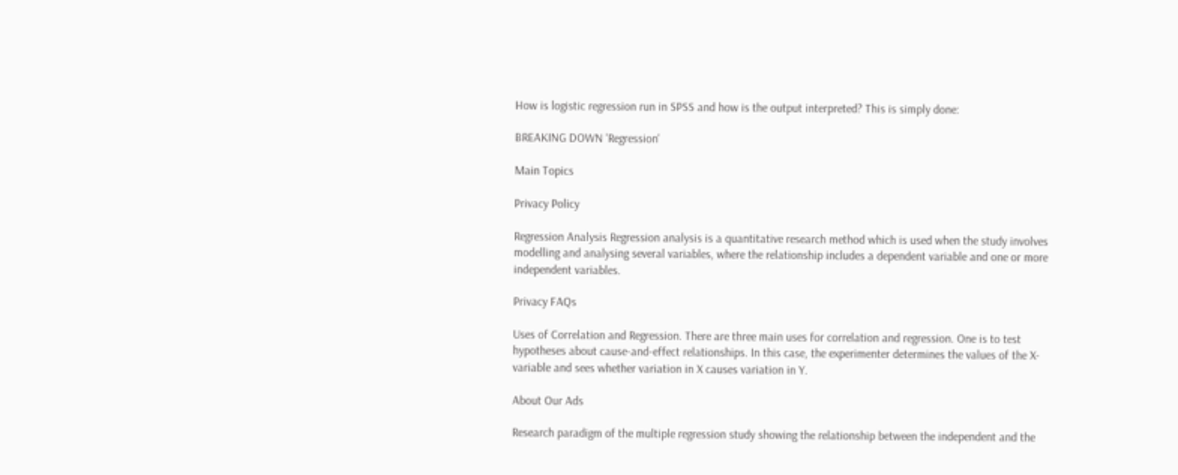How is logistic regression run in SPSS and how is the output interpreted? This is simply done:

BREAKING DOWN 'Regression'

Main Topics

Privacy Policy

Regression Analysis Regression analysis is a quantitative research method which is used when the study involves modelling and analysing several variables, where the relationship includes a dependent variable and one or more independent variables.

Privacy FAQs

Uses of Correlation and Regression. There are three main uses for correlation and regression. One is to test hypotheses about cause-and-effect relationships. In this case, the experimenter determines the values of the X-variable and sees whether variation in X causes variation in Y.

About Our Ads

Research paradigm of the multiple regression study showing the relationship between the independent and the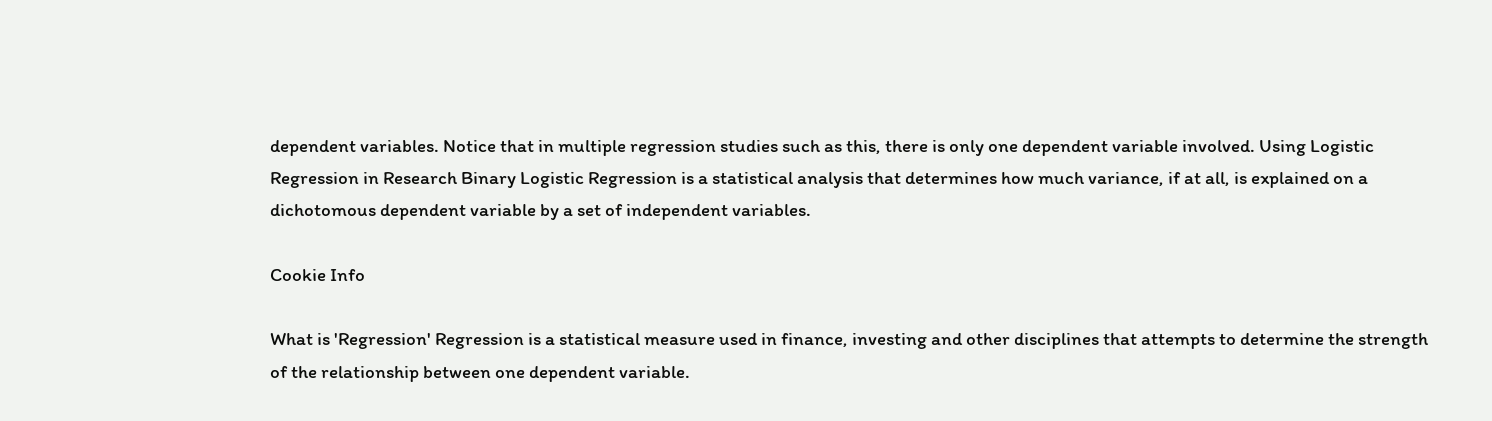dependent variables. Notice that in multiple regression studies such as this, there is only one dependent variable involved. Using Logistic Regression in Research Binary Logistic Regression is a statistical analysis that determines how much variance, if at all, is explained on a dichotomous dependent variable by a set of independent variables.

Cookie Info

What is 'Regression' Regression is a statistical measure used in finance, investing and other disciplines that attempts to determine the strength of the relationship between one dependent variable.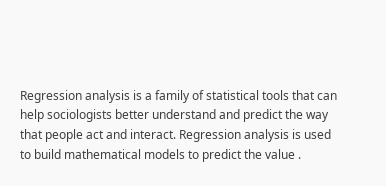Regression analysis is a family of statistical tools that can help sociologists better understand and predict the way that people act and interact. Regression analysis is used to build mathematical models to predict the value .